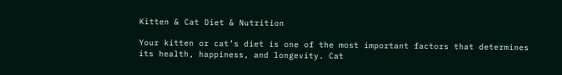Kitten & Cat Diet & Nutrition

Your kitten or cat’s diet is one of the most important factors that determines its health, happiness, and longevity. Cat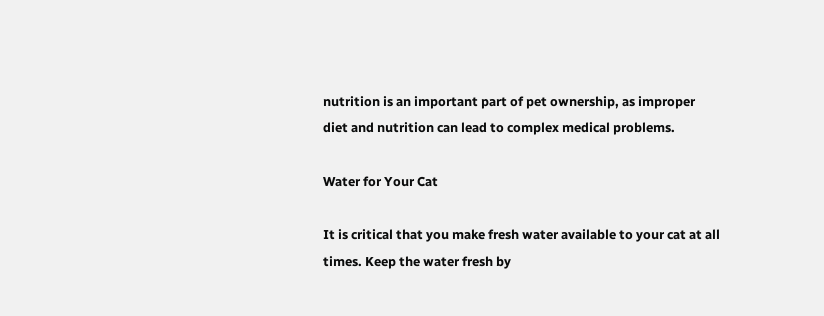nutrition is an important part of pet ownership, as improper diet and nutrition can lead to complex medical problems.

Water for Your Cat

It is critical that you make fresh water available to your cat at all times. Keep the water fresh by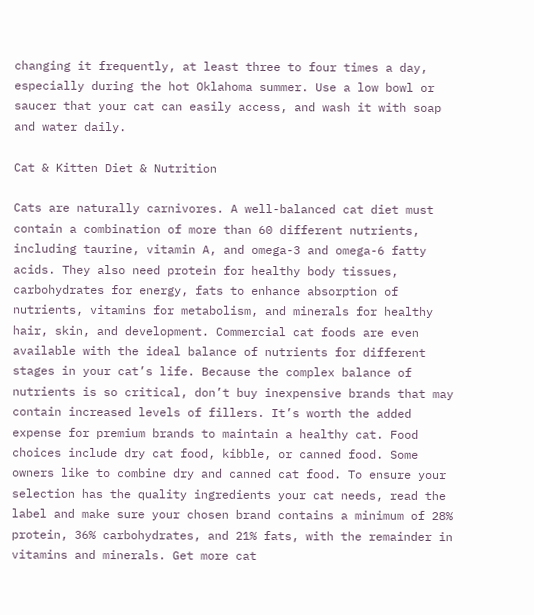changing it frequently, at least three to four times a day, especially during the hot Oklahoma summer. Use a low bowl or saucer that your cat can easily access, and wash it with soap and water daily.

Cat & Kitten Diet & Nutrition

Cats are naturally carnivores. A well-balanced cat diet must contain a combination of more than 60 different nutrients, including taurine, vitamin A, and omega-3 and omega-6 fatty acids. They also need protein for healthy body tissues, carbohydrates for energy, fats to enhance absorption of nutrients, vitamins for metabolism, and minerals for healthy hair, skin, and development. Commercial cat foods are even available with the ideal balance of nutrients for different stages in your cat’s life. Because the complex balance of nutrients is so critical, don’t buy inexpensive brands that may contain increased levels of fillers. It’s worth the added expense for premium brands to maintain a healthy cat. Food choices include dry cat food, kibble, or canned food. Some owners like to combine dry and canned cat food. To ensure your selection has the quality ingredients your cat needs, read the label and make sure your chosen brand contains a minimum of 28% protein, 36% carbohydrates, and 21% fats, with the remainder in vitamins and minerals. Get more cat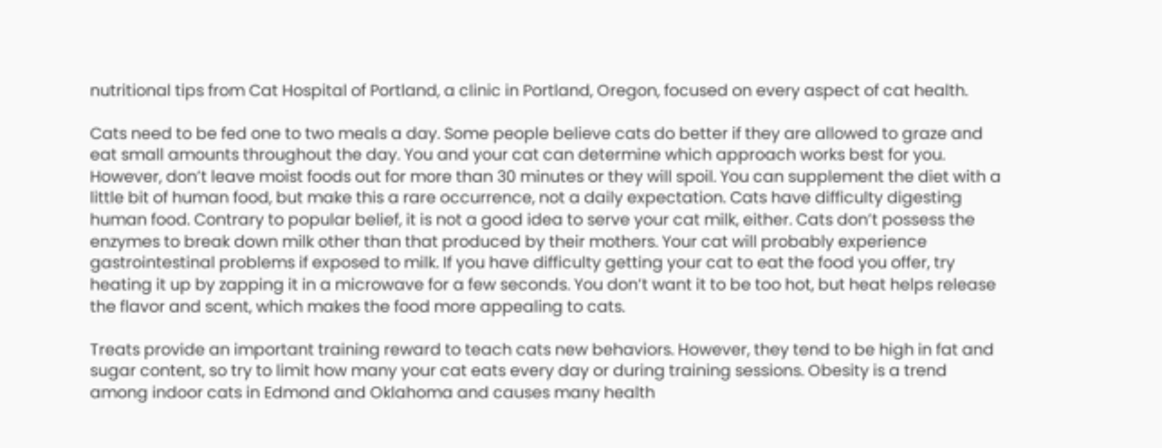nutritional tips from Cat Hospital of Portland, a clinic in Portland, Oregon, focused on every aspect of cat health.

Cats need to be fed one to two meals a day. Some people believe cats do better if they are allowed to graze and eat small amounts throughout the day. You and your cat can determine which approach works best for you. However, don’t leave moist foods out for more than 30 minutes or they will spoil. You can supplement the diet with a little bit of human food, but make this a rare occurrence, not a daily expectation. Cats have difficulty digesting human food. Contrary to popular belief, it is not a good idea to serve your cat milk, either. Cats don’t possess the enzymes to break down milk other than that produced by their mothers. Your cat will probably experience gastrointestinal problems if exposed to milk. If you have difficulty getting your cat to eat the food you offer, try heating it up by zapping it in a microwave for a few seconds. You don’t want it to be too hot, but heat helps release the flavor and scent, which makes the food more appealing to cats.

Treats provide an important training reward to teach cats new behaviors. However, they tend to be high in fat and sugar content, so try to limit how many your cat eats every day or during training sessions. Obesity is a trend among indoor cats in Edmond and Oklahoma and causes many health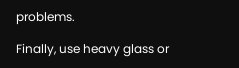problems.

Finally, use heavy glass or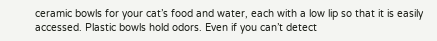ceramic bowls for your cat’s food and water, each with a low lip so that it is easily accessed. Plastic bowls hold odors. Even if you can’t detect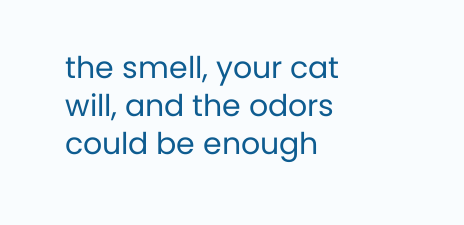the smell, your cat will, and the odors could be enough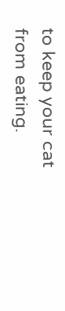to keep your cat from eating.